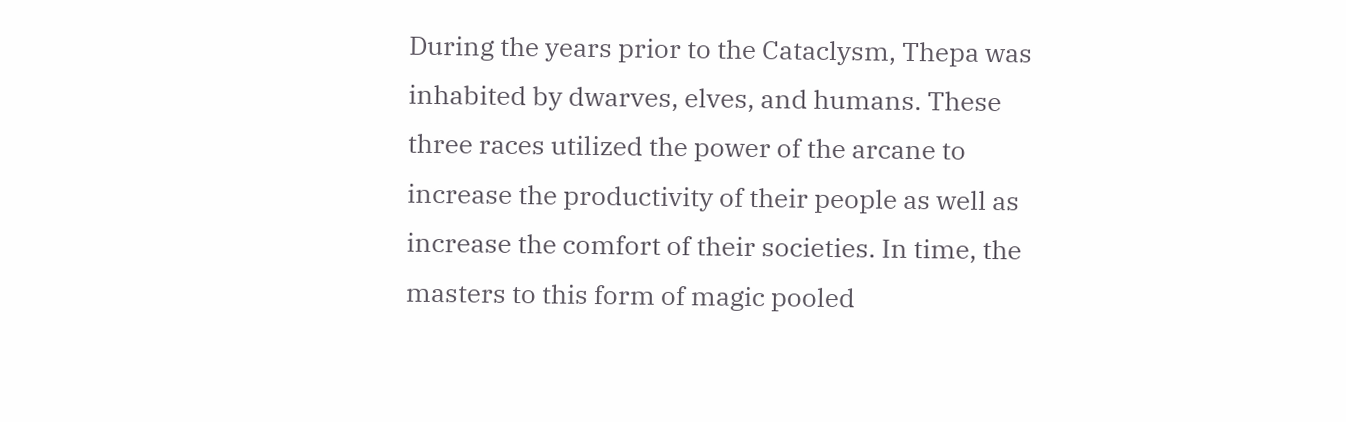During the years prior to the Cataclysm, Thepa was inhabited by dwarves, elves, and humans. These three races utilized the power of the arcane to increase the productivity of their people as well as increase the comfort of their societies. In time, the masters to this form of magic pooled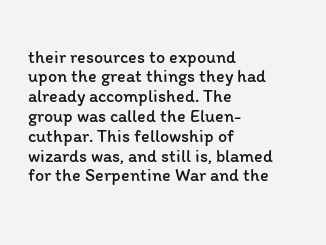their resources to expound upon the great things they had already accomplished. The group was called the Eluen-cuthpar. This fellowship of wizards was, and still is, blamed for the Serpentine War and the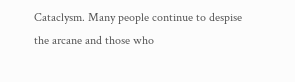Cataclysm. Many people continue to despise the arcane and those who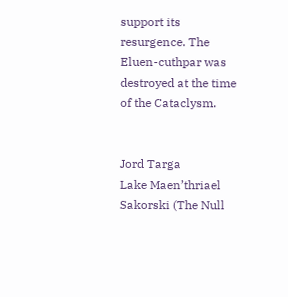support its resurgence. The Eluen-cuthpar was destroyed at the time of the Cataclysm.


Jord Targa
Lake Maen’thriael
Sakorski (The Null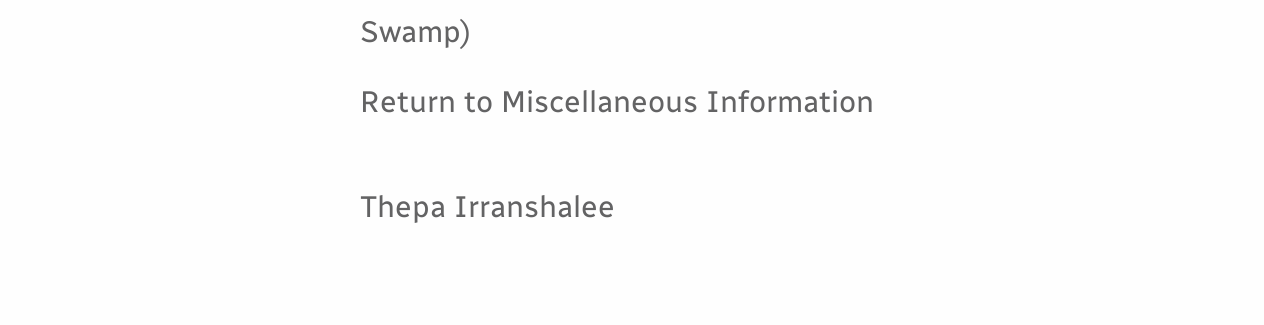Swamp)

Return to Miscellaneous Information


Thepa Irranshalee